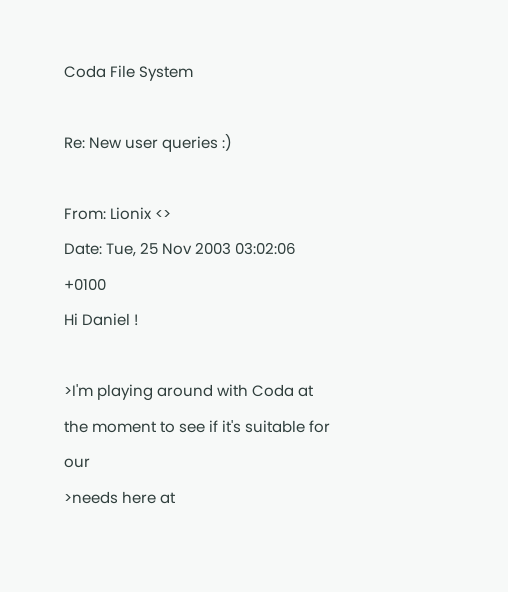Coda File System

Re: New user queries :)

From: Lionix <>
Date: Tue, 25 Nov 2003 03:02:06 +0100
Hi Daniel !

>I'm playing around with Coda at the moment to see if it's suitable for our
>needs here at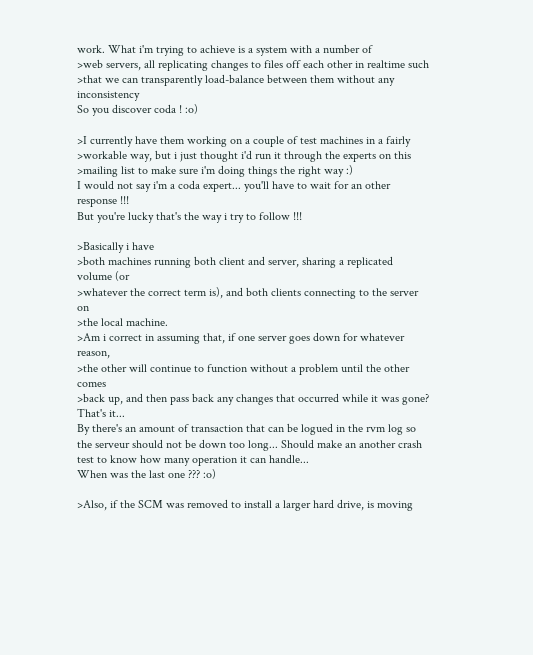work. What i'm trying to achieve is a system with a number of
>web servers, all replicating changes to files off each other in realtime such
>that we can transparently load-balance between them without any inconsistency
So you discover coda ! :o)

>I currently have them working on a couple of test machines in a fairly
>workable way, but i just thought i'd run it through the experts on this
>mailing list to make sure i'm doing things the right way :)
I would not say i'm a coda expert... you'll have to wait for an other
response !!!
But you're lucky that's the way i try to follow !!!

>Basically i have
>both machines running both client and server, sharing a replicated volume (or
>whatever the correct term is), and both clients connecting to the server on
>the local machine.
>Am i correct in assuming that, if one server goes down for whatever reason,
>the other will continue to function without a problem until the other comes
>back up, and then pass back any changes that occurred while it was gone?
That's it...
By there's an amount of transaction that can be logued in the rvm log so
the serveur should not be down too long... Should make an another crash
test to know how many operation it can handle...
When was the last one ??? :o)

>Also, if the SCM was removed to install a larger hard drive, is moving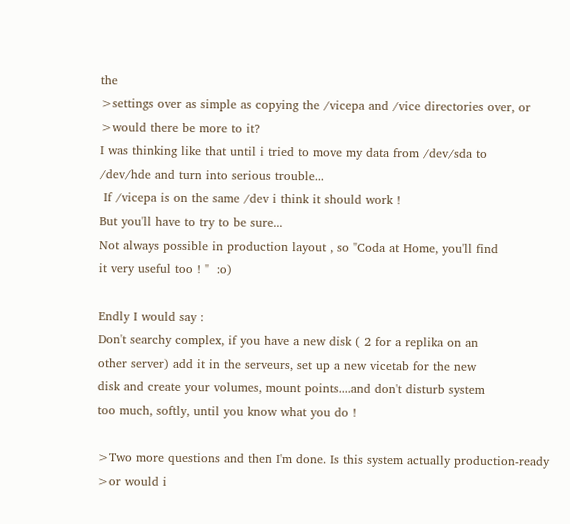the
>settings over as simple as copying the /vicepa and /vice directories over, or
>would there be more to it?
I was thinking like that until i tried to move my data from /dev/sda to
/dev/hde and turn into serious trouble...
 If /vicepa is on the same /dev i think it should work !
But you'll have to try to be sure...
Not always possible in production layout , so "Coda at Home, you'll find
it very useful too ! "  :o)

Endly I would say :
Don't searchy complex, if you have a new disk ( 2 for a replika on an
other server) add it in the serveurs, set up a new vicetab for the new
disk and create your volumes, mount points....and don't disturb system
too much, softly, until you know what you do !

>Two more questions and then I'm done. Is this system actually production-ready
>or would i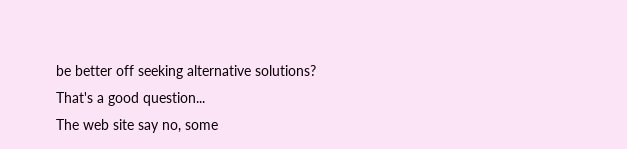be better off seeking alternative solutions?
That's a good question...
The web site say no, some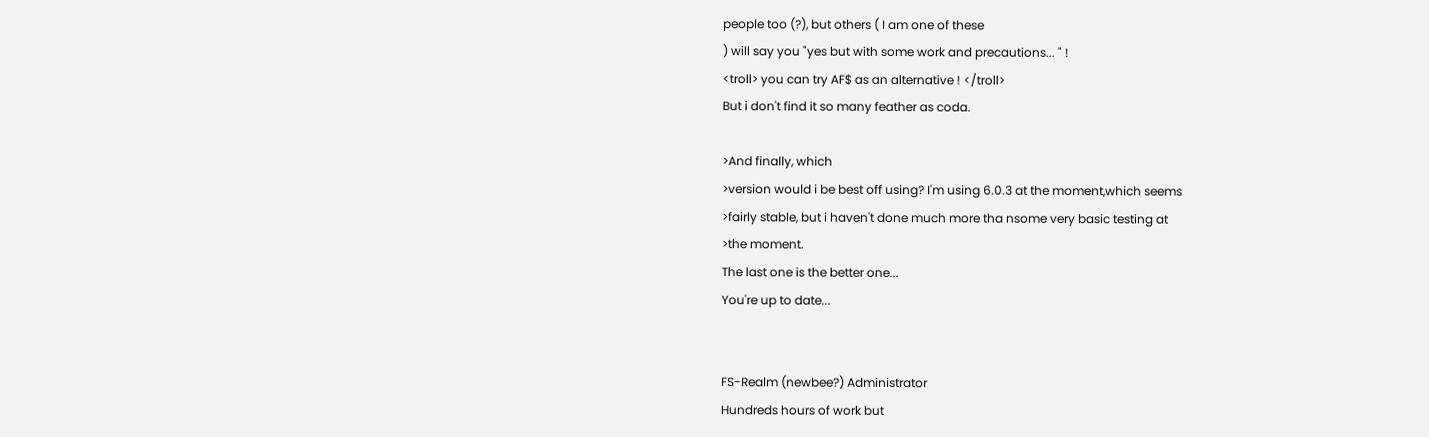people too (?), but others ( I am one of these
) will say you "yes but with some work and precautions... " !
<troll> you can try AF$ as an alternative ! </troll>
But i don't find it so many feather as coda.

>And finally, which
>version would i be best off using? I'm using 6.0.3 at the moment,which seems
>fairly stable, but i haven't done much more tha nsome very basic testing at
>the moment.
The last one is the better one...
You're up to date...


FS-Realm (newbee?) Administrator
Hundreds hours of work but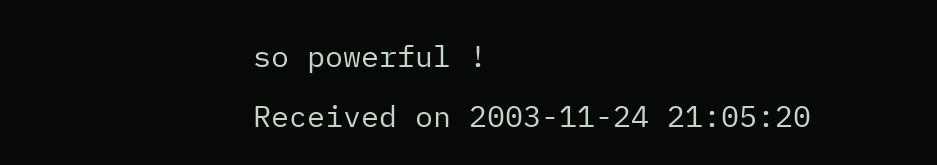so powerful !
Received on 2003-11-24 21:05:20